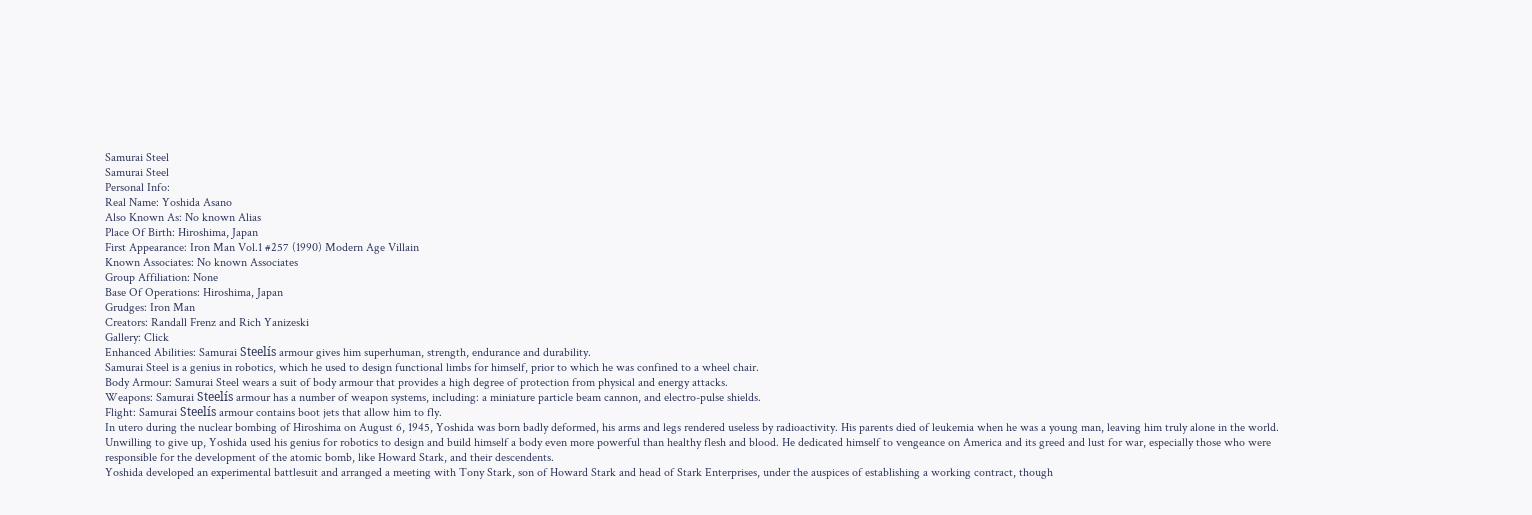Samurai Steel
Samurai Steel
Personal Info:
Real Name: Yoshida Asano
Also Known As: No known Alias
Place Of Birth: Hiroshima, Japan
First Appearance: Iron Man Vol.1 #257 (1990) Modern Age Villain
Known Associates: No known Associates
Group Affiliation: None
Base Of Operations: Hiroshima, Japan
Grudges: Iron Man
Creators: Randall Frenz and Rich Yanizeski
Gallery: Click
Enhanced Abilities: Samurai Steelís armour gives him superhuman, strength, endurance and durability.
Samurai Steel is a genius in robotics, which he used to design functional limbs for himself, prior to which he was confined to a wheel chair.
Body Armour: Samurai Steel wears a suit of body armour that provides a high degree of protection from physical and energy attacks.
Weapons: Samurai Steelís armour has a number of weapon systems, including: a miniature particle beam cannon, and electro-pulse shields.
Flight: Samurai Steelís armour contains boot jets that allow him to fly.
In utero during the nuclear bombing of Hiroshima on August 6, 1945, Yoshida was born badly deformed, his arms and legs rendered useless by radioactivity. His parents died of leukemia when he was a young man, leaving him truly alone in the world. Unwilling to give up, Yoshida used his genius for robotics to design and build himself a body even more powerful than healthy flesh and blood. He dedicated himself to vengeance on America and its greed and lust for war, especially those who were responsible for the development of the atomic bomb, like Howard Stark, and their descendents.
Yoshida developed an experimental battlesuit and arranged a meeting with Tony Stark, son of Howard Stark and head of Stark Enterprises, under the auspices of establishing a working contract, though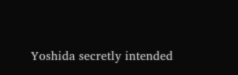Yoshida secretly intended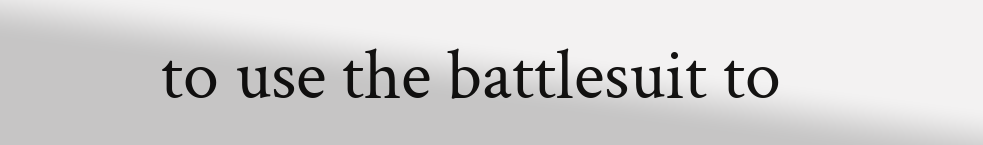to use the battlesuit to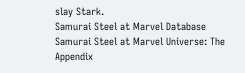slay Stark.
Samurai Steel at Marvel Database
Samurai Steel at Marvel Universe: The Appendix